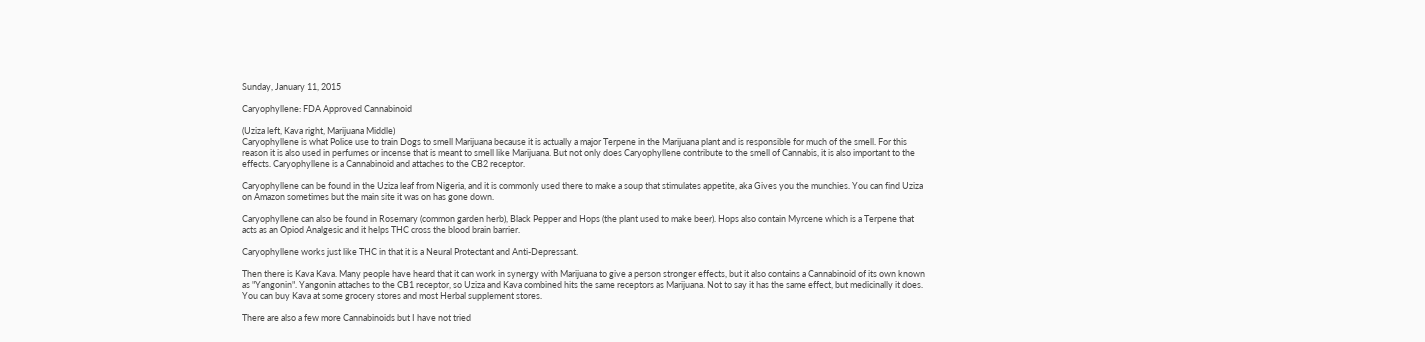Sunday, January 11, 2015

Caryophyllene: FDA Approved Cannabinoid

(Uziza left, Kava right, Marijuana Middle)
Caryophyllene is what Police use to train Dogs to smell Marijuana because it is actually a major Terpene in the Marijuana plant and is responsible for much of the smell. For this reason it is also used in perfumes or incense that is meant to smell like Marijuana. But not only does Caryophyllene contribute to the smell of Cannabis, it is also important to the effects. Caryophyllene is a Cannabinoid and attaches to the CB2 receptor.

Caryophyllene can be found in the Uziza leaf from Nigeria, and it is commonly used there to make a soup that stimulates appetite, aka Gives you the munchies. You can find Uziza on Amazon sometimes but the main site it was on has gone down.

Caryophyllene can also be found in Rosemary (common garden herb), Black Pepper and Hops (the plant used to make beer). Hops also contain Myrcene which is a Terpene that acts as an Opiod Analgesic and it helps THC cross the blood brain barrier.

Caryophyllene works just like THC in that it is a Neural Protectant and Anti-Depressant.

Then there is Kava Kava. Many people have heard that it can work in synergy with Marijuana to give a person stronger effects, but it also contains a Cannabinoid of its own known as "Yangonin". Yangonin attaches to the CB1 receptor, so Uziza and Kava combined hits the same receptors as Marijuana. Not to say it has the same effect, but medicinally it does. You can buy Kava at some grocery stores and most Herbal supplement stores.

There are also a few more Cannabinoids but I have not tried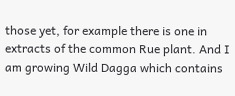those yet, for example there is one in extracts of the common Rue plant. And I am growing Wild Dagga which contains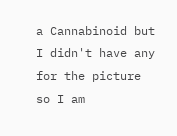a Cannabinoid but I didn't have any for the picture so I am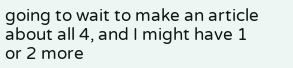going to wait to make an article about all 4, and I might have 1 or 2 more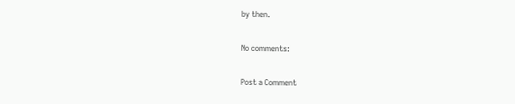by then.

No comments:

Post a Comment